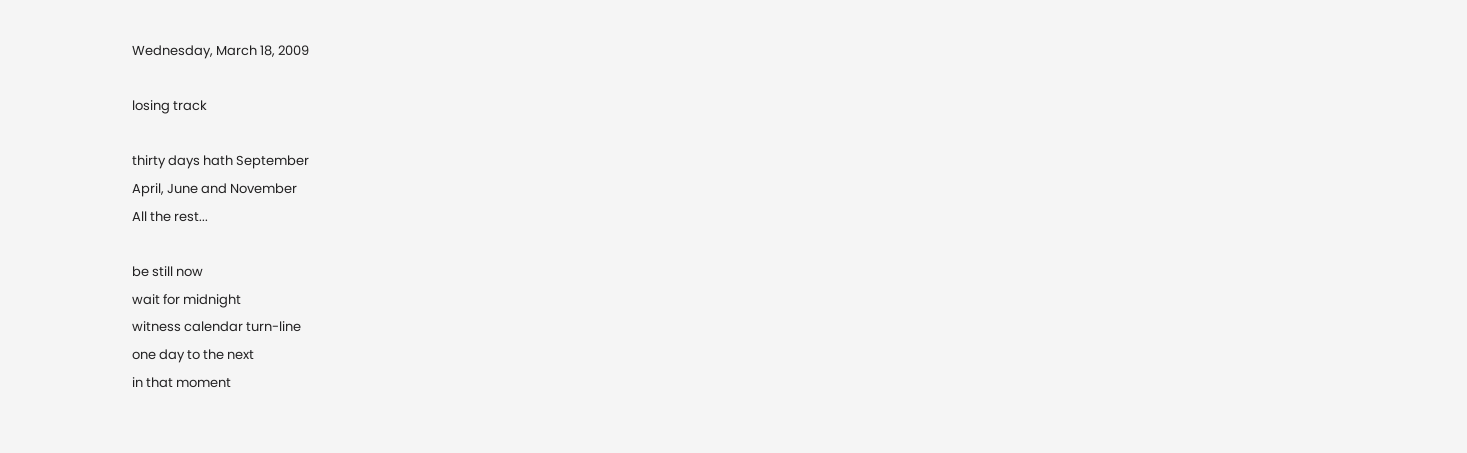Wednesday, March 18, 2009

losing track

thirty days hath September
April, June and November
All the rest...

be still now
wait for midnight
witness calendar turn-line
one day to the next
in that moment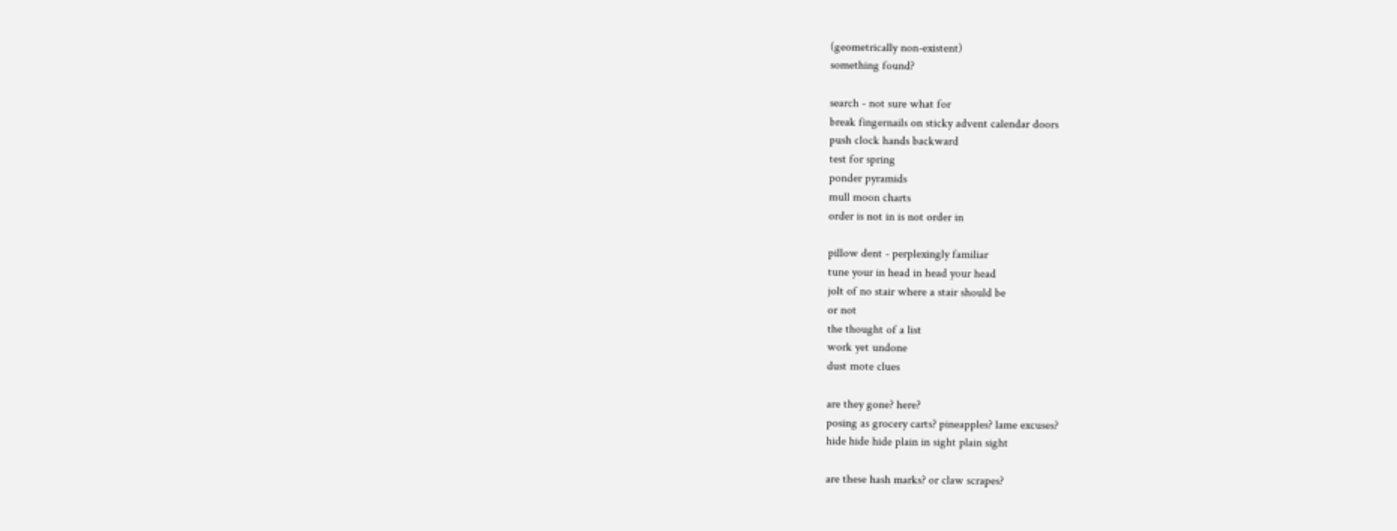(geometrically non-existent)
something found?

search - not sure what for
break fingernails on sticky advent calendar doors
push clock hands backward
test for spring
ponder pyramids
mull moon charts
order is not in is not order in

pillow dent - perplexingly familiar
tune your in head in head your head
jolt of no stair where a stair should be
or not
the thought of a list
work yet undone
dust mote clues

are they gone? here?
posing as grocery carts? pineapples? lame excuses?
hide hide hide plain in sight plain sight

are these hash marks? or claw scrapes?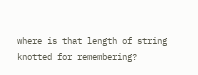where is that length of string
knotted for remembering?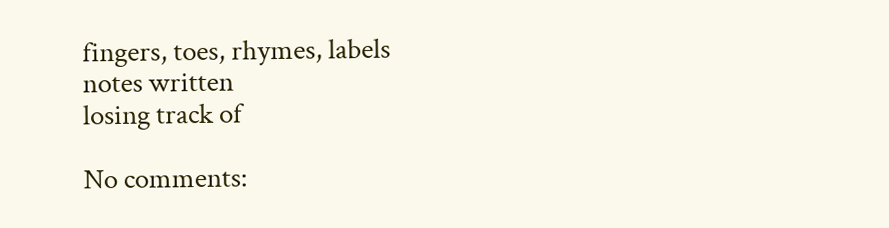fingers, toes, rhymes, labels
notes written
losing track of

No comments: